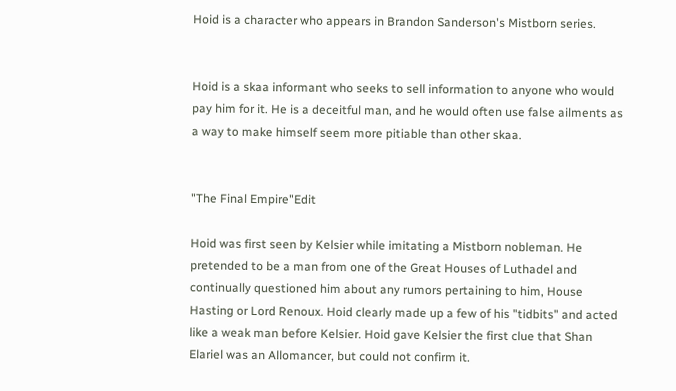Hoid is a character who appears in Brandon Sanderson's Mistborn series.


Hoid is a skaa informant who seeks to sell information to anyone who would pay him for it. He is a deceitful man, and he would often use false ailments as a way to make himself seem more pitiable than other skaa.


"The Final Empire"Edit

Hoid was first seen by Kelsier while imitating a Mistborn nobleman. He pretended to be a man from one of the Great Houses of Luthadel and continually questioned him about any rumors pertaining to him, House Hasting or Lord Renoux. Hoid clearly made up a few of his "tidbits" and acted like a weak man before Kelsier. Hoid gave Kelsier the first clue that Shan Elariel was an Allomancer, but could not confirm it.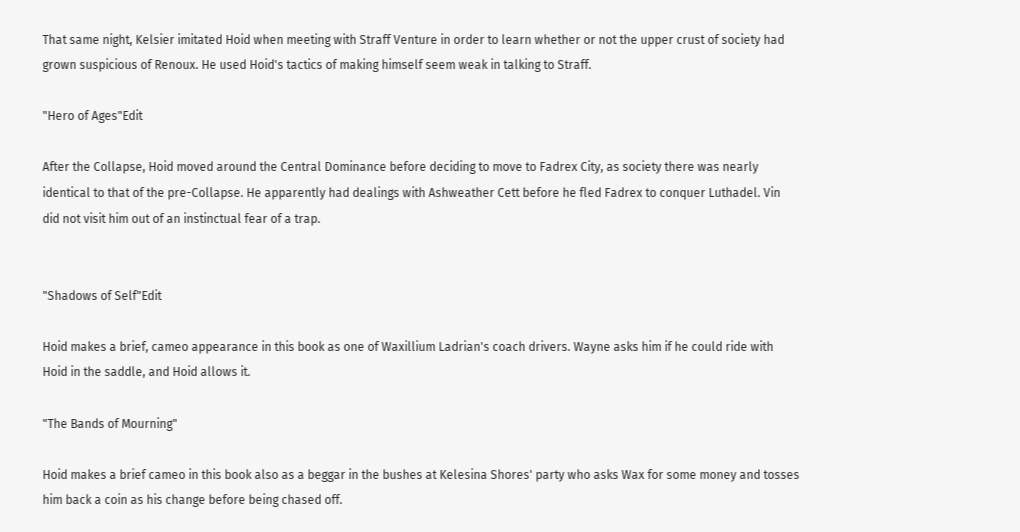That same night, Kelsier imitated Hoid when meeting with Straff Venture in order to learn whether or not the upper crust of society had grown suspicious of Renoux. He used Hoid's tactics of making himself seem weak in talking to Straff.

"Hero of Ages"Edit

After the Collapse, Hoid moved around the Central Dominance before deciding to move to Fadrex City, as society there was nearly identical to that of the pre-Collapse. He apparently had dealings with Ashweather Cett before he fled Fadrex to conquer Luthadel. Vin did not visit him out of an instinctual fear of a trap.


"Shadows of Self"Edit

Hoid makes a brief, cameo appearance in this book as one of Waxillium Ladrian's coach drivers. Wayne asks him if he could ride with Hoid in the saddle, and Hoid allows it.

"The Bands of Mourning"

Hoid makes a brief cameo in this book also as a beggar in the bushes at Kelesina Shores' party who asks Wax for some money and tosses him back a coin as his change before being chased off.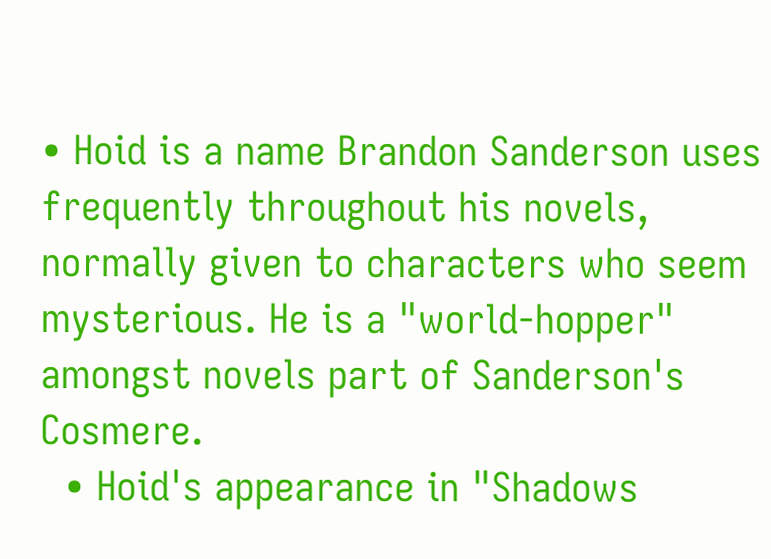• Hoid is a name Brandon Sanderson uses frequently throughout his novels, normally given to characters who seem mysterious. He is a "world-hopper" amongst novels part of Sanderson's Cosmere.
  • Hoid's appearance in "Shadows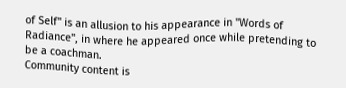of Self" is an allusion to his appearance in "Words of Radiance", in where he appeared once while pretending to be a coachman.
Community content is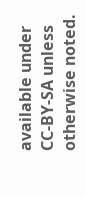available under CC-BY-SA unless otherwise noted.